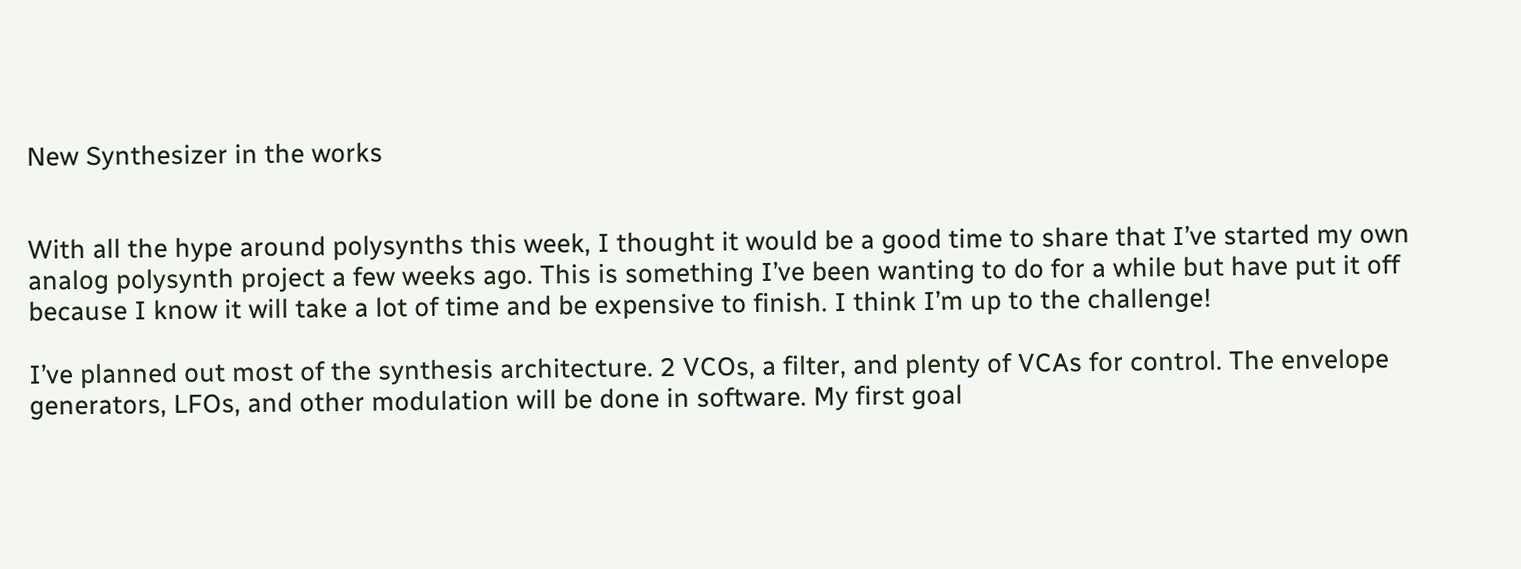New Synthesizer in the works


With all the hype around polysynths this week, I thought it would be a good time to share that I’ve started my own analog polysynth project a few weeks ago. This is something I’ve been wanting to do for a while but have put it off because I know it will take a lot of time and be expensive to finish. I think I’m up to the challenge!

I’ve planned out most of the synthesis architecture. 2 VCOs, a filter, and plenty of VCAs for control. The envelope generators, LFOs, and other modulation will be done in software. My first goal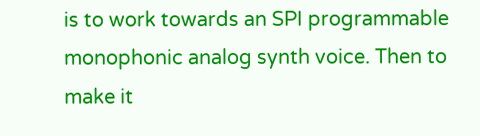is to work towards an SPI programmable monophonic analog synth voice. Then to make it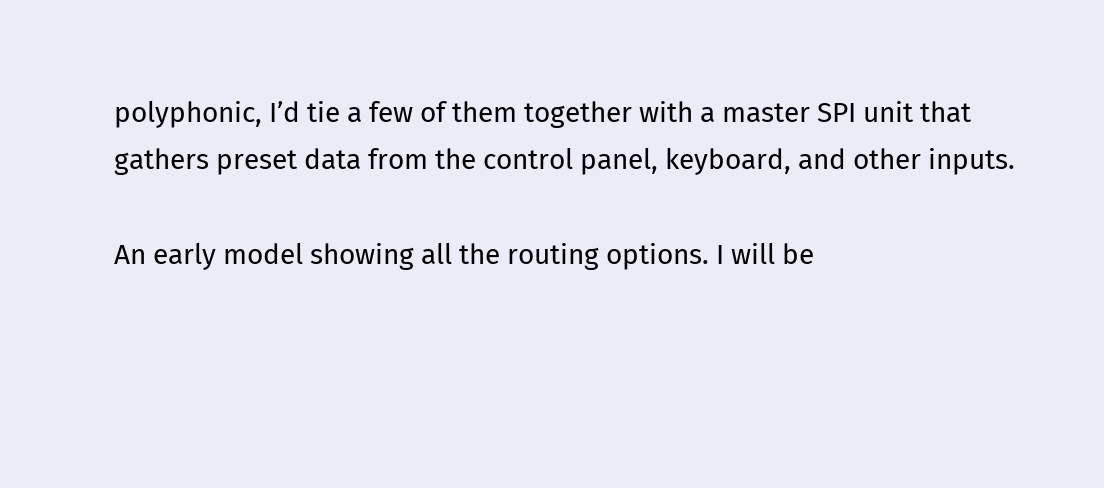polyphonic, I’d tie a few of them together with a master SPI unit that gathers preset data from the control panel, keyboard, and other inputs.

An early model showing all the routing options. I will be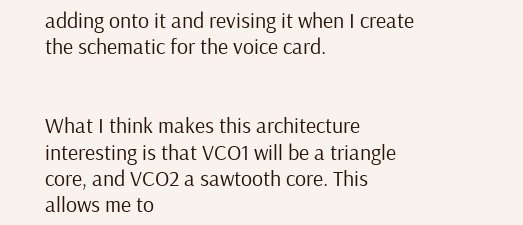adding onto it and revising it when I create the schematic for the voice card.


What I think makes this architecture interesting is that VCO1 will be a triangle core, and VCO2 a sawtooth core. This allows me to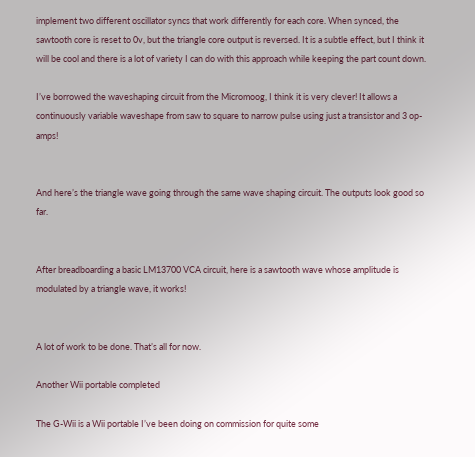implement two different oscillator syncs that work differently for each core. When synced, the sawtooth core is reset to 0v, but the triangle core output is reversed. It is a subtle effect, but I think it will be cool and there is a lot of variety I can do with this approach while keeping the part count down.

I’ve borrowed the waveshaping circuit from the Micromoog, I think it is very clever! It allows a continuously variable waveshape from saw to square to narrow pulse using just a transistor and 3 op-amps!


And here’s the triangle wave going through the same wave shaping circuit. The outputs look good so far.


After breadboarding a basic LM13700 VCA circuit, here is a sawtooth wave whose amplitude is modulated by a triangle wave, it works!


A lot of work to be done. That’s all for now.

Another Wii portable completed

The G-Wii is a Wii portable I’ve been doing on commission for quite some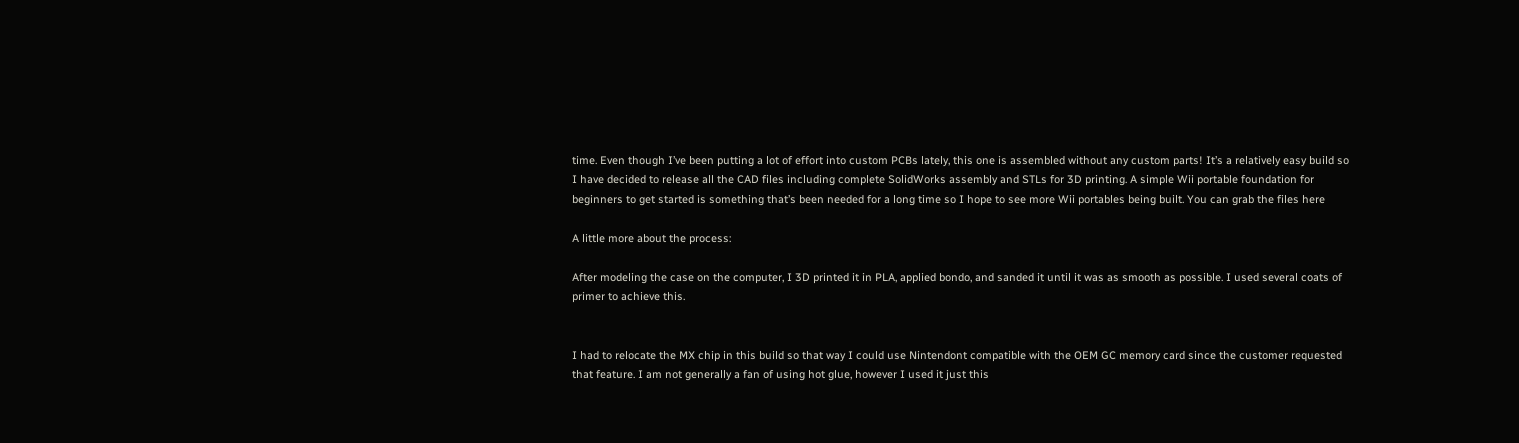time. Even though I’ve been putting a lot of effort into custom PCBs lately, this one is assembled without any custom parts! It’s a relatively easy build so I have decided to release all the CAD files including complete SolidWorks assembly and STLs for 3D printing. A simple Wii portable foundation for beginners to get started is something that’s been needed for a long time so I hope to see more Wii portables being built. You can grab the files here

A little more about the process:

After modeling the case on the computer, I 3D printed it in PLA, applied bondo, and sanded it until it was as smooth as possible. I used several coats of primer to achieve this.


I had to relocate the MX chip in this build so that way I could use Nintendont compatible with the OEM GC memory card since the customer requested that feature. I am not generally a fan of using hot glue, however I used it just this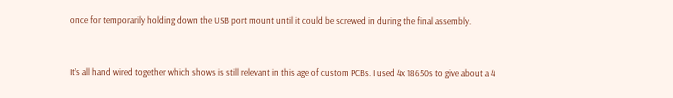once for temporarily holding down the USB port mount until it could be screwed in during the final assembly.


It’s all hand wired together which shows is still relevant in this age of custom PCBs. I used 4x 18650s to give about a 4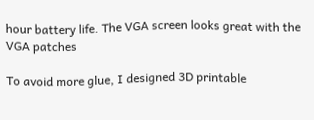hour battery life. The VGA screen looks great with the VGA patches

To avoid more glue, I designed 3D printable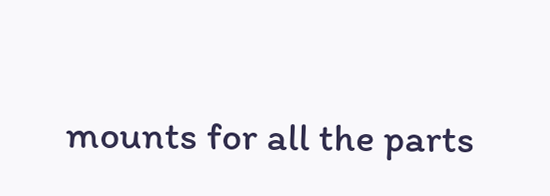mounts for all the parts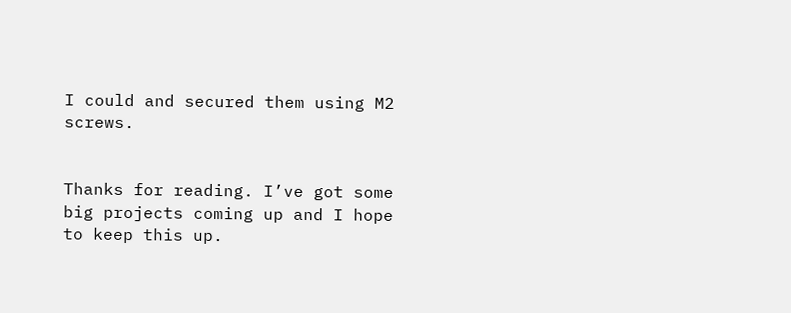I could and secured them using M2 screws.


Thanks for reading. I’ve got some big projects coming up and I hope to keep this up.